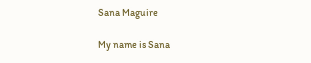Sana Maguire

My name is Sana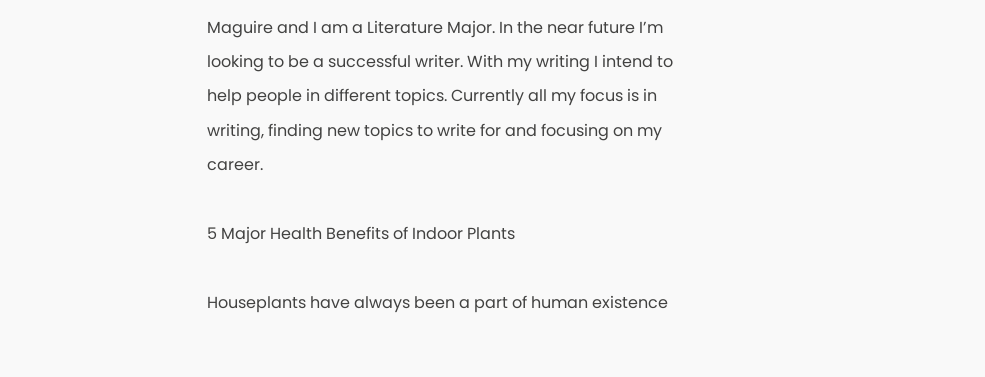Maguire and I am a Literature Major. In the near future I’m looking to be a successful writer. With my writing I intend to help people in different topics. Currently all my focus is in writing, finding new topics to write for and focusing on my career.

5 Major Health Benefits of Indoor Plants

Houseplants have always been a part of human existence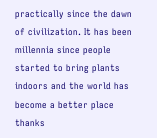practically since the dawn of civilization. It has been millennia since people started to bring plants indoors and the world has become a better place thanks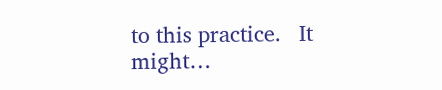to this practice.   It might…